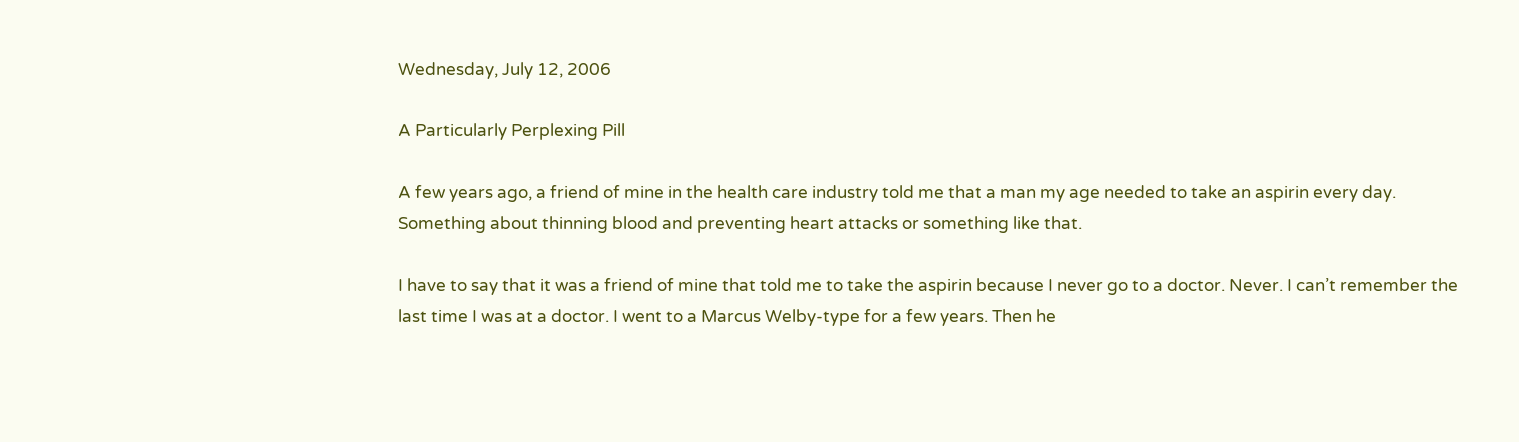Wednesday, July 12, 2006

A Particularly Perplexing Pill

A few years ago, a friend of mine in the health care industry told me that a man my age needed to take an aspirin every day. Something about thinning blood and preventing heart attacks or something like that.

I have to say that it was a friend of mine that told me to take the aspirin because I never go to a doctor. Never. I can’t remember the last time I was at a doctor. I went to a Marcus Welby-type for a few years. Then he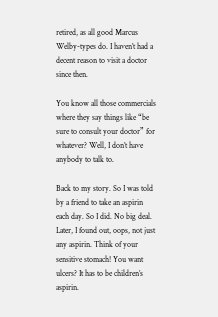retired, as all good Marcus Welby-types do. I haven’t had a decent reason to visit a doctor since then.

You know all those commercials where they say things like “be sure to consult your doctor” for whatever? Well, I don’t have anybody to talk to.

Back to my story. So I was told by a friend to take an aspirin each day. So I did. No big deal. Later, I found out, oops, not just any aspirin. Think of your sensitive stomach! You want ulcers? It has to be children’s aspirin.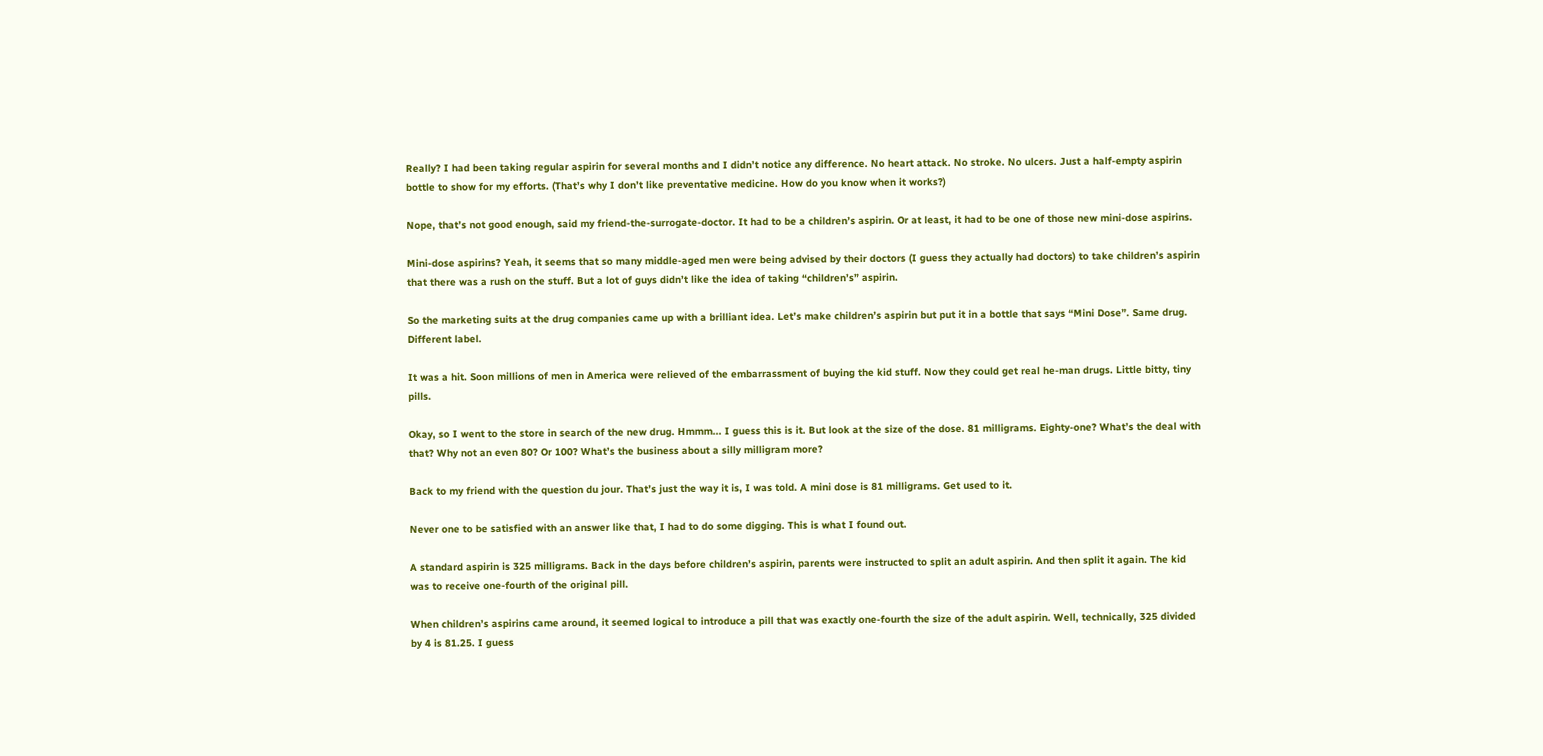Really? I had been taking regular aspirin for several months and I didn’t notice any difference. No heart attack. No stroke. No ulcers. Just a half-empty aspirin bottle to show for my efforts. (That’s why I don’t like preventative medicine. How do you know when it works?)

Nope, that’s not good enough, said my friend-the-surrogate-doctor. It had to be a children’s aspirin. Or at least, it had to be one of those new mini-dose aspirins.

Mini-dose aspirins? Yeah, it seems that so many middle-aged men were being advised by their doctors (I guess they actually had doctors) to take children’s aspirin that there was a rush on the stuff. But a lot of guys didn’t like the idea of taking “children’s” aspirin.

So the marketing suits at the drug companies came up with a brilliant idea. Let’s make children’s aspirin but put it in a bottle that says “Mini Dose”. Same drug. Different label.

It was a hit. Soon millions of men in America were relieved of the embarrassment of buying the kid stuff. Now they could get real he-man drugs. Little bitty, tiny pills.

Okay, so I went to the store in search of the new drug. Hmmm... I guess this is it. But look at the size of the dose. 81 milligrams. Eighty-one? What’s the deal with that? Why not an even 80? Or 100? What’s the business about a silly milligram more?

Back to my friend with the question du jour. That’s just the way it is, I was told. A mini dose is 81 milligrams. Get used to it.

Never one to be satisfied with an answer like that, I had to do some digging. This is what I found out.

A standard aspirin is 325 milligrams. Back in the days before children’s aspirin, parents were instructed to split an adult aspirin. And then split it again. The kid was to receive one-fourth of the original pill.

When children’s aspirins came around, it seemed logical to introduce a pill that was exactly one-fourth the size of the adult aspirin. Well, technically, 325 divided by 4 is 81.25. I guess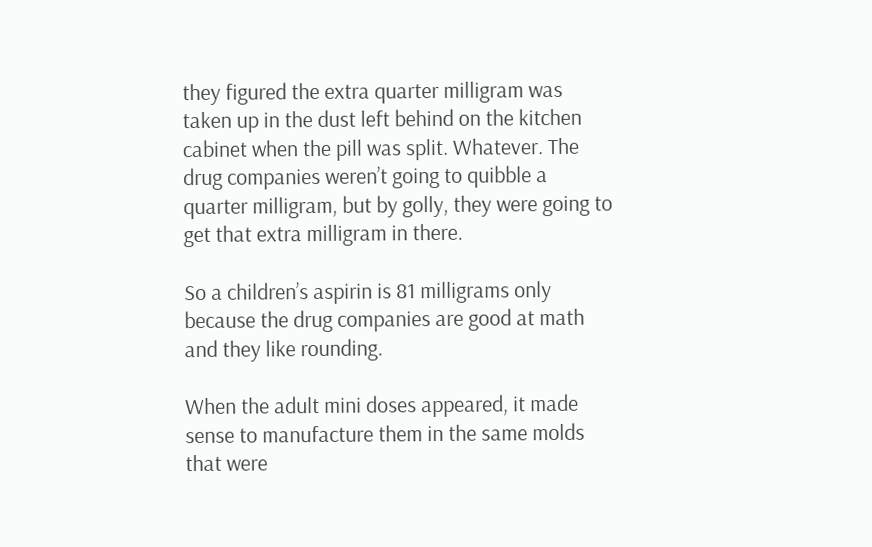they figured the extra quarter milligram was taken up in the dust left behind on the kitchen cabinet when the pill was split. Whatever. The drug companies weren’t going to quibble a quarter milligram, but by golly, they were going to get that extra milligram in there.

So a children’s aspirin is 81 milligrams only because the drug companies are good at math and they like rounding.

When the adult mini doses appeared, it made sense to manufacture them in the same molds that were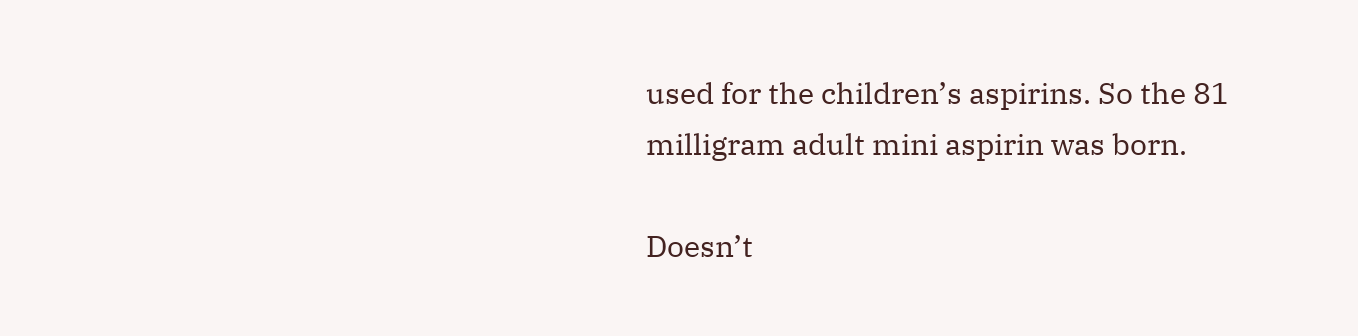used for the children’s aspirins. So the 81 milligram adult mini aspirin was born.

Doesn’t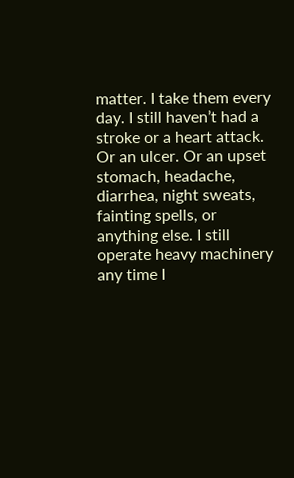matter. I take them every day. I still haven’t had a stroke or a heart attack. Or an ulcer. Or an upset stomach, headache, diarrhea, night sweats, fainting spells, or anything else. I still operate heavy machinery any time I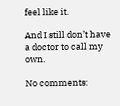feel like it.

And I still don’t have a doctor to call my own.

No comments: